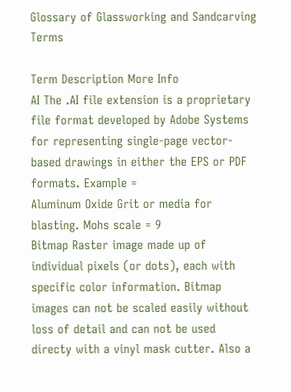Glossary of Glassworking and Sandcarving Terms

Term Description More Info
AI The .AI file extension is a proprietary file format developed by Adobe Systems for representing single-page vector-based drawings in either the EPS or PDF formats. Example =
Aluminum Oxide Grit or media for blasting. Mohs scale = 9
Bitmap Raster image made up of individual pixels (or dots), each with specific color information. Bitmap images can not be scaled easily without loss of detail and can not be used directy with a vinyl mask cutter. Also a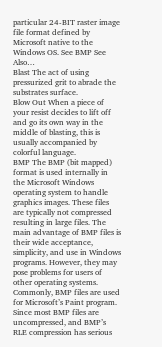particular 24-BIT raster image file format defined by Microsoft native to the Windows OS. See BMP See Also…
Blast The act of using pressurized grit to abrade the substrates surface.
Blow Out When a piece of your resist decides to lift off and go its own way in the middle of blasting, this is usually accompanied by colorful language.
BMP The BMP (bit mapped) format is used internally in the Microsoft Windows operating system to handle graphics images. These files are typically not compressed resulting in large files. The main advantage of BMP files is their wide acceptance, simplicity, and use in Windows programs. However, they may pose problems for users of other operating systems. Commonly, BMP files are used for Microsoft’s Paint program. Since most BMP files are uncompressed, and BMP’s RLE compression has serious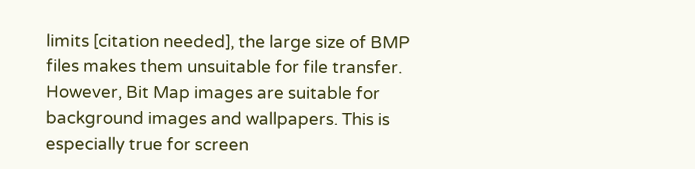limits [citation needed], the large size of BMP files makes them unsuitable for file transfer. However, Bit Map images are suitable for background images and wallpapers. This is especially true for screen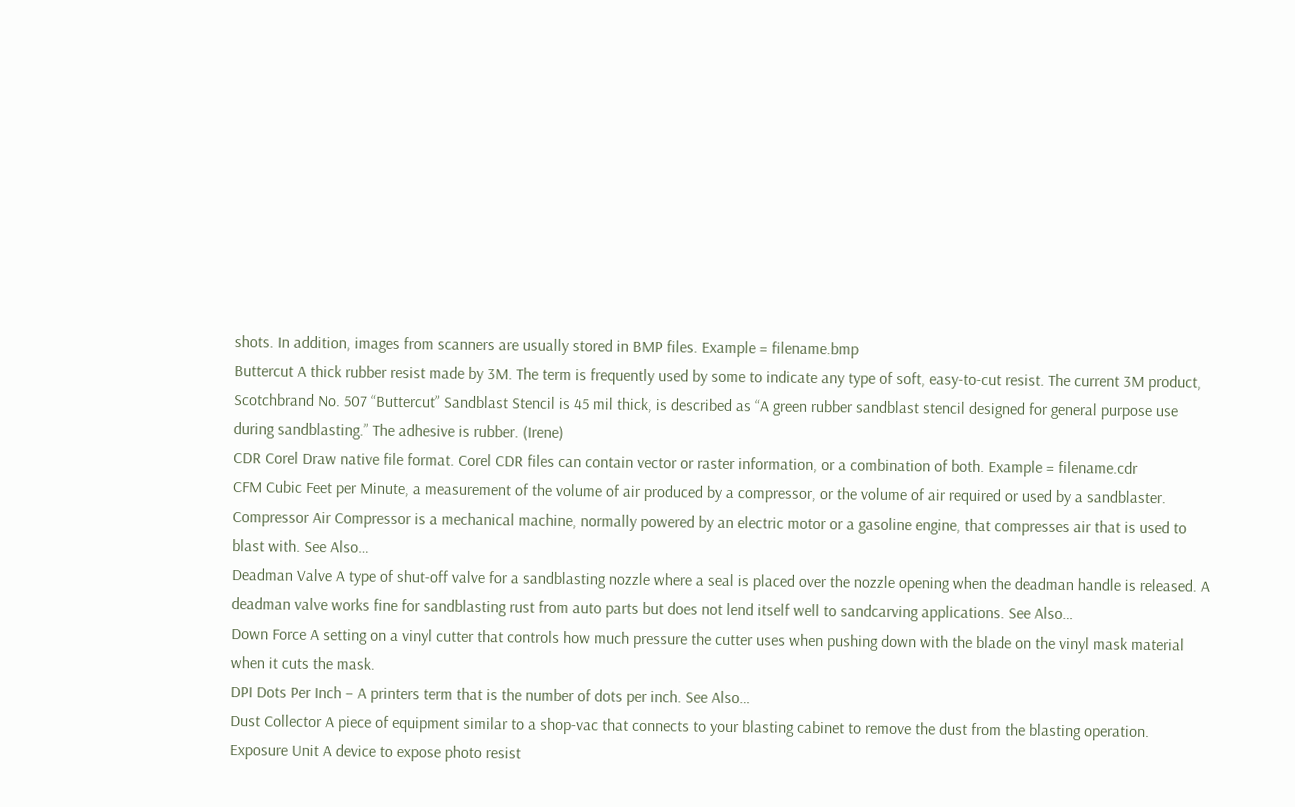shots. In addition, images from scanners are usually stored in BMP files. Example = filename.bmp
Buttercut A thick rubber resist made by 3M. The term is frequently used by some to indicate any type of soft, easy-to-cut resist. The current 3M product, Scotchbrand No. 507 “Buttercut” Sandblast Stencil is 45 mil thick, is described as “A green rubber sandblast stencil designed for general purpose use during sandblasting.” The adhesive is rubber. (Irene)
CDR Corel Draw native file format. Corel CDR files can contain vector or raster information, or a combination of both. Example = filename.cdr
CFM Cubic Feet per Minute, a measurement of the volume of air produced by a compressor, or the volume of air required or used by a sandblaster.
Compressor Air Compressor is a mechanical machine, normally powered by an electric motor or a gasoline engine, that compresses air that is used to blast with. See Also…
Deadman Valve A type of shut-off valve for a sandblasting nozzle where a seal is placed over the nozzle opening when the deadman handle is released. A deadman valve works fine for sandblasting rust from auto parts but does not lend itself well to sandcarving applications. See Also…
Down Force A setting on a vinyl cutter that controls how much pressure the cutter uses when pushing down with the blade on the vinyl mask material when it cuts the mask.
DPI Dots Per Inch – A printers term that is the number of dots per inch. See Also…
Dust Collector A piece of equipment similar to a shop-vac that connects to your blasting cabinet to remove the dust from the blasting operation.
Exposure Unit A device to expose photo resist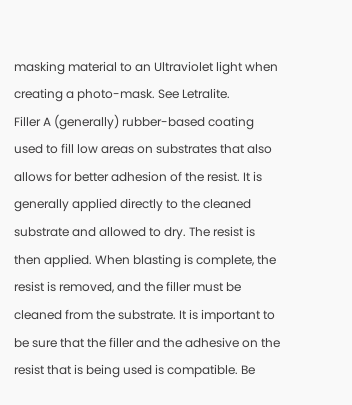masking material to an Ultraviolet light when creating a photo-mask. See Letralite.
Filler A (generally) rubber-based coating used to fill low areas on substrates that also allows for better adhesion of the resist. It is generally applied directly to the cleaned substrate and allowed to dry. The resist is then applied. When blasting is complete, the resist is removed, and the filler must be cleaned from the substrate. It is important to be sure that the filler and the adhesive on the resist that is being used is compatible. Be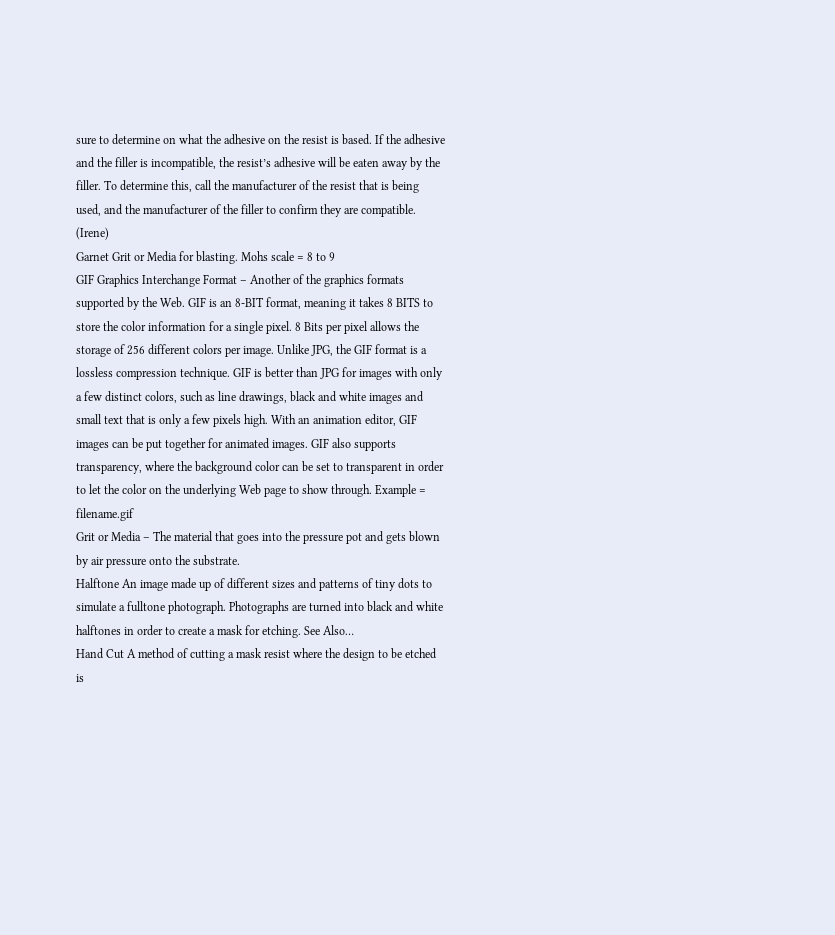sure to determine on what the adhesive on the resist is based. If the adhesive and the filler is incompatible, the resist’s adhesive will be eaten away by the filler. To determine this, call the manufacturer of the resist that is being used, and the manufacturer of the filler to confirm they are compatible. (Irene)
Garnet Grit or Media for blasting. Mohs scale = 8 to 9
GIF Graphics Interchange Format – Another of the graphics formats supported by the Web. GIF is an 8-BIT format, meaning it takes 8 BITS to store the color information for a single pixel. 8 Bits per pixel allows the storage of 256 different colors per image. Unlike JPG, the GIF format is a lossless compression technique. GIF is better than JPG for images with only a few distinct colors, such as line drawings, black and white images and small text that is only a few pixels high. With an animation editor, GIF images can be put together for animated images. GIF also supports transparency, where the background color can be set to transparent in order to let the color on the underlying Web page to show through. Example = filename.gif
Grit or Media – The material that goes into the pressure pot and gets blown by air pressure onto the substrate.
Halftone An image made up of different sizes and patterns of tiny dots to simulate a fulltone photograph. Photographs are turned into black and white halftones in order to create a mask for etching. See Also…
Hand Cut A method of cutting a mask resist where the design to be etched is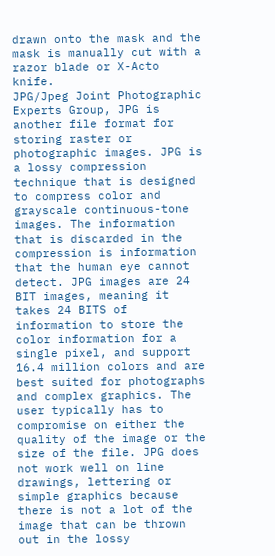drawn onto the mask and the mask is manually cut with a razor blade or X-Acto knife.
JPG/Jpeg Joint Photographic Experts Group, JPG is another file format for storing raster or photographic images. JPG is a lossy compression technique that is designed to compress color and grayscale continuous-tone images. The information that is discarded in the compression is information that the human eye cannot detect. JPG images are 24 BIT images, meaning it takes 24 BITS of information to store the color information for a single pixel, and support 16.4 million colors and are best suited for photographs and complex graphics. The user typically has to compromise on either the quality of the image or the size of the file. JPG does not work well on line drawings, lettering or simple graphics because there is not a lot of the image that can be thrown out in the lossy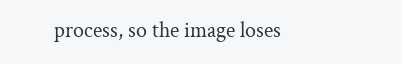process, so the image loses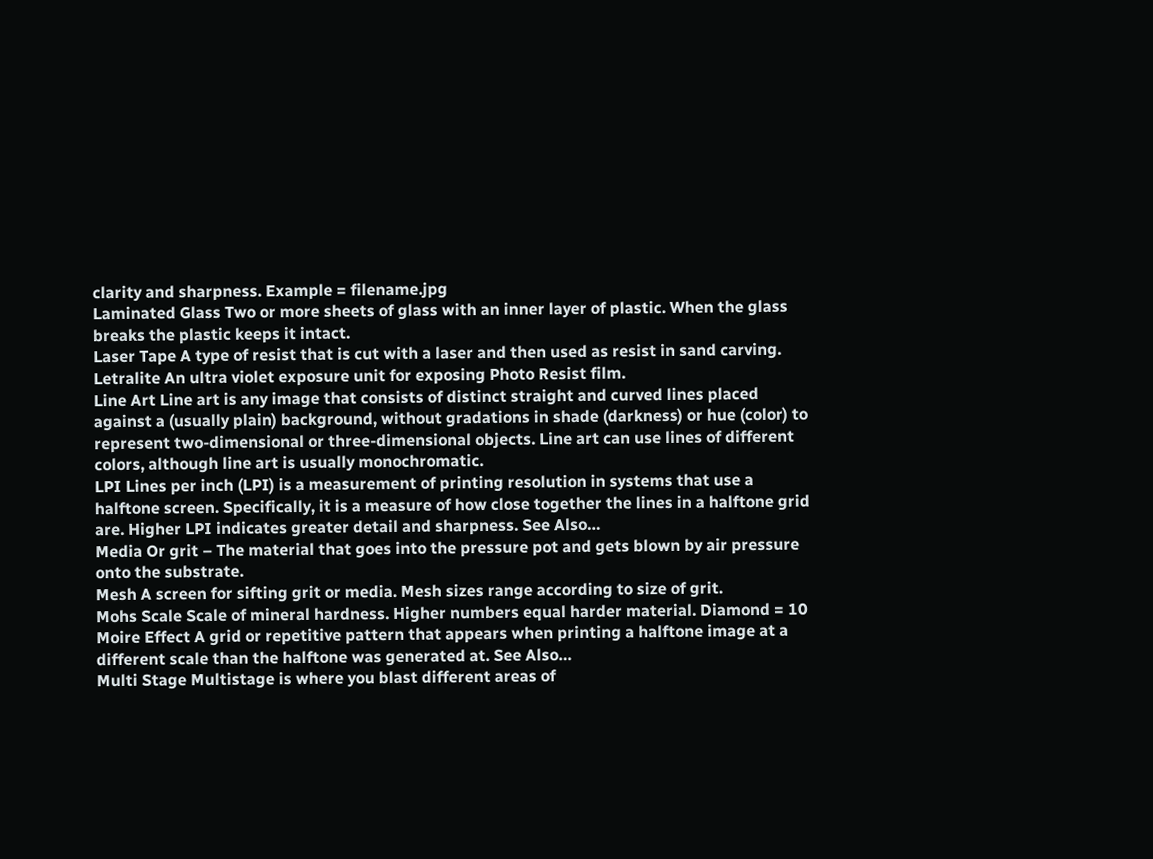clarity and sharpness. Example = filename.jpg
Laminated Glass Two or more sheets of glass with an inner layer of plastic. When the glass breaks the plastic keeps it intact.
Laser Tape A type of resist that is cut with a laser and then used as resist in sand carving.
Letralite An ultra violet exposure unit for exposing Photo Resist film.
Line Art Line art is any image that consists of distinct straight and curved lines placed against a (usually plain) background, without gradations in shade (darkness) or hue (color) to represent two-dimensional or three-dimensional objects. Line art can use lines of different colors, although line art is usually monochromatic.
LPI Lines per inch (LPI) is a measurement of printing resolution in systems that use a halftone screen. Specifically, it is a measure of how close together the lines in a halftone grid are. Higher LPI indicates greater detail and sharpness. See Also…
Media Or grit – The material that goes into the pressure pot and gets blown by air pressure onto the substrate.
Mesh A screen for sifting grit or media. Mesh sizes range according to size of grit.
Mohs Scale Scale of mineral hardness. Higher numbers equal harder material. Diamond = 10
Moire Effect A grid or repetitive pattern that appears when printing a halftone image at a different scale than the halftone was generated at. See Also…
Multi Stage Multistage is where you blast different areas of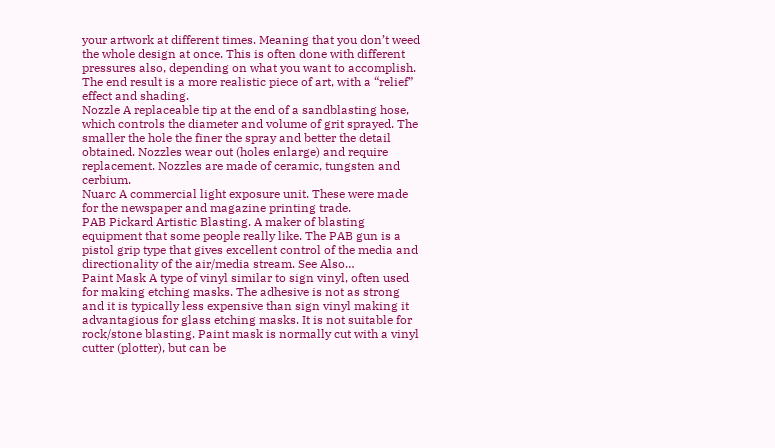your artwork at different times. Meaning that you don’t weed the whole design at once. This is often done with different pressures also, depending on what you want to accomplish. The end result is a more realistic piece of art, with a “relief” effect and shading.
Nozzle A replaceable tip at the end of a sandblasting hose, which controls the diameter and volume of grit sprayed. The smaller the hole the finer the spray and better the detail obtained. Nozzles wear out (holes enlarge) and require replacement. Nozzles are made of ceramic, tungsten and cerbium.
Nuarc A commercial light exposure unit. These were made for the newspaper and magazine printing trade.
PAB Pickard Artistic Blasting. A maker of blasting equipment that some people really like. The PAB gun is a pistol grip type that gives excellent control of the media and directionality of the air/media stream. See Also…
Paint Mask A type of vinyl similar to sign vinyl, often used for making etching masks. The adhesive is not as strong and it is typically less expensive than sign vinyl making it advantagious for glass etching masks. It is not suitable for rock/stone blasting. Paint mask is normally cut with a vinyl cutter (plotter), but can be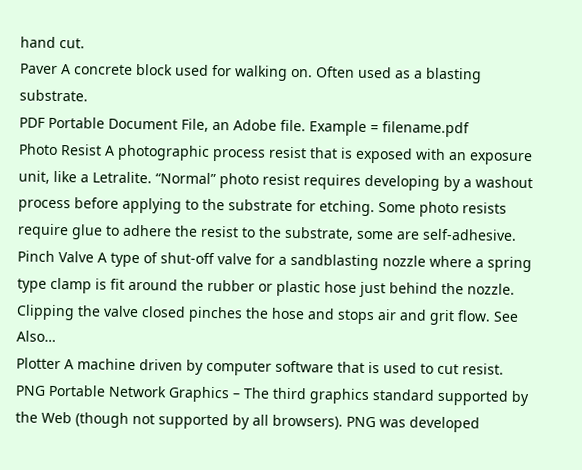hand cut.
Paver A concrete block used for walking on. Often used as a blasting substrate.
PDF Portable Document File, an Adobe file. Example = filename.pdf
Photo Resist A photographic process resist that is exposed with an exposure unit, like a Letralite. “Normal” photo resist requires developing by a washout process before applying to the substrate for etching. Some photo resists require glue to adhere the resist to the substrate, some are self-adhesive.
Pinch Valve A type of shut-off valve for a sandblasting nozzle where a spring type clamp is fit around the rubber or plastic hose just behind the nozzle. Clipping the valve closed pinches the hose and stops air and grit flow. See Also…
Plotter A machine driven by computer software that is used to cut resist.
PNG Portable Network Graphics – The third graphics standard supported by the Web (though not supported by all browsers). PNG was developed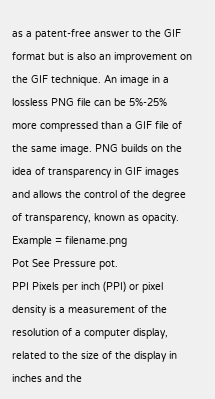as a patent-free answer to the GIF format but is also an improvement on the GIF technique. An image in a lossless PNG file can be 5%-25% more compressed than a GIF file of the same image. PNG builds on the idea of transparency in GIF images and allows the control of the degree of transparency, known as opacity. Example = filename.png
Pot See Pressure pot.
PPI Pixels per inch (PPI) or pixel density is a measurement of the resolution of a computer display, related to the size of the display in inches and the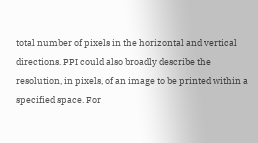total number of pixels in the horizontal and vertical directions. PPI could also broadly describe the resolution, in pixels, of an image to be printed within a specified space. For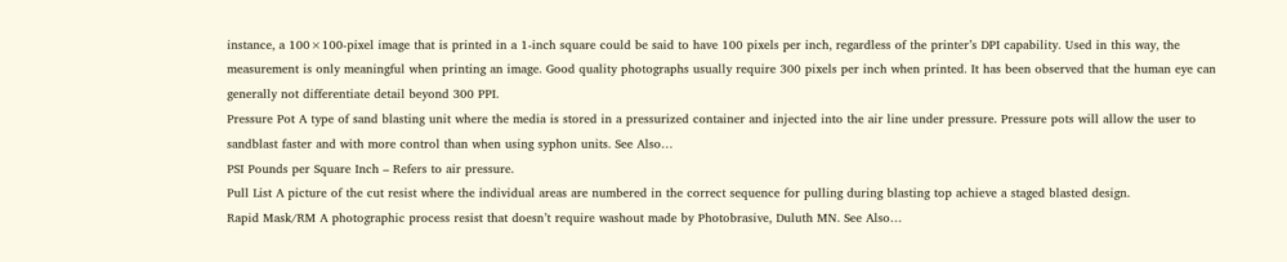instance, a 100×100-pixel image that is printed in a 1-inch square could be said to have 100 pixels per inch, regardless of the printer’s DPI capability. Used in this way, the measurement is only meaningful when printing an image. Good quality photographs usually require 300 pixels per inch when printed. It has been observed that the human eye can generally not differentiate detail beyond 300 PPI.
Pressure Pot A type of sand blasting unit where the media is stored in a pressurized container and injected into the air line under pressure. Pressure pots will allow the user to sandblast faster and with more control than when using syphon units. See Also…
PSI Pounds per Square Inch – Refers to air pressure.
Pull List A picture of the cut resist where the individual areas are numbered in the correct sequence for pulling during blasting top achieve a staged blasted design.
Rapid Mask/RM A photographic process resist that doesn’t require washout made by Photobrasive, Duluth MN. See Also…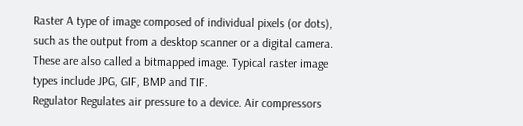Raster A type of image composed of individual pixels (or dots), such as the output from a desktop scanner or a digital camera. These are also called a bitmapped image. Typical raster image types include JPG, GIF, BMP and TIF.
Regulator Regulates air pressure to a device. Air compressors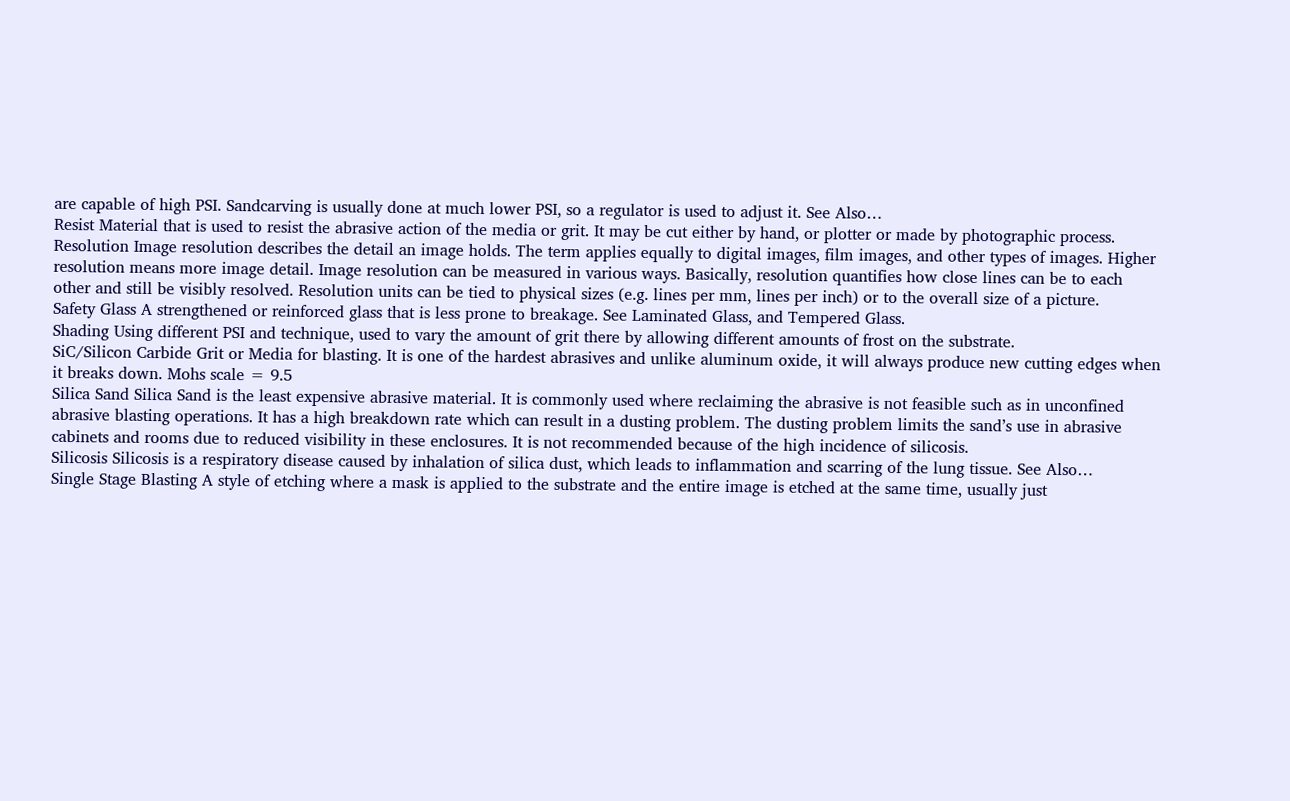are capable of high PSI. Sandcarving is usually done at much lower PSI, so a regulator is used to adjust it. See Also…
Resist Material that is used to resist the abrasive action of the media or grit. It may be cut either by hand, or plotter or made by photographic process.
Resolution Image resolution describes the detail an image holds. The term applies equally to digital images, film images, and other types of images. Higher resolution means more image detail. Image resolution can be measured in various ways. Basically, resolution quantifies how close lines can be to each other and still be visibly resolved. Resolution units can be tied to physical sizes (e.g. lines per mm, lines per inch) or to the overall size of a picture.
Safety Glass A strengthened or reinforced glass that is less prone to breakage. See Laminated Glass, and Tempered Glass.
Shading Using different PSI and technique, used to vary the amount of grit there by allowing different amounts of frost on the substrate.
SiC/Silicon Carbide Grit or Media for blasting. It is one of the hardest abrasives and unlike aluminum oxide, it will always produce new cutting edges when it breaks down. Mohs scale = 9.5
Silica Sand Silica Sand is the least expensive abrasive material. It is commonly used where reclaiming the abrasive is not feasible such as in unconfined abrasive blasting operations. It has a high breakdown rate which can result in a dusting problem. The dusting problem limits the sand’s use in abrasive cabinets and rooms due to reduced visibility in these enclosures. It is not recommended because of the high incidence of silicosis.
Silicosis Silicosis is a respiratory disease caused by inhalation of silica dust, which leads to inflammation and scarring of the lung tissue. See Also…
Single Stage Blasting A style of etching where a mask is applied to the substrate and the entire image is etched at the same time, usually just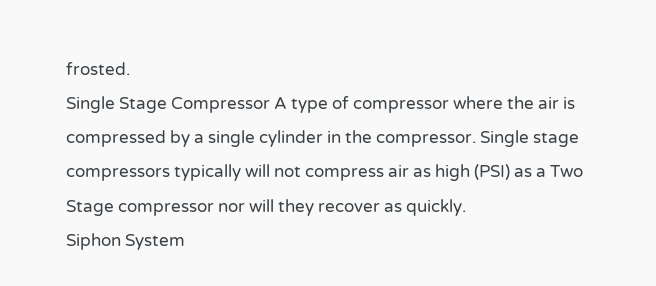frosted.
Single Stage Compressor A type of compressor where the air is compressed by a single cylinder in the compressor. Single stage compressors typically will not compress air as high (PSI) as a Two Stage compressor nor will they recover as quickly.
Siphon System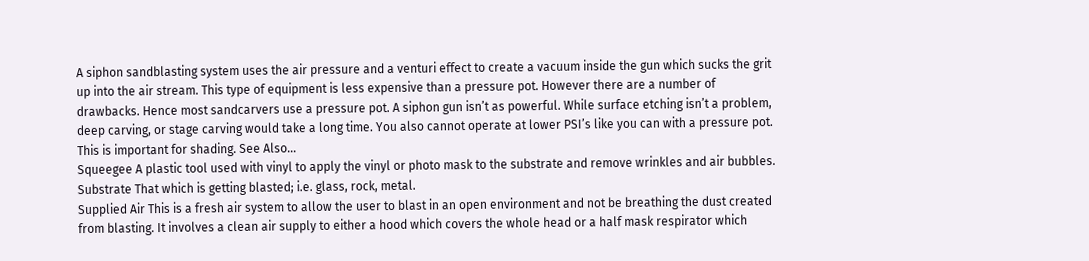A siphon sandblasting system uses the air pressure and a venturi effect to create a vacuum inside the gun which sucks the grit up into the air stream. This type of equipment is less expensive than a pressure pot. However there are a number of drawbacks. Hence most sandcarvers use a pressure pot. A siphon gun isn’t as powerful. While surface etching isn’t a problem, deep carving, or stage carving would take a long time. You also cannot operate at lower PSI’s like you can with a pressure pot. This is important for shading. See Also…
Squeegee A plastic tool used with vinyl to apply the vinyl or photo mask to the substrate and remove wrinkles and air bubbles.
Substrate That which is getting blasted; i.e. glass, rock, metal.
Supplied Air This is a fresh air system to allow the user to blast in an open environment and not be breathing the dust created from blasting. It involves a clean air supply to either a hood which covers the whole head or a half mask respirator which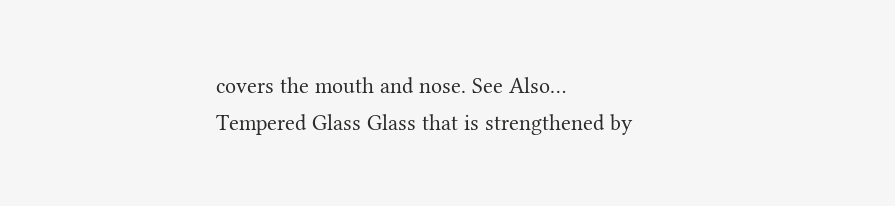covers the mouth and nose. See Also…
Tempered Glass Glass that is strengthened by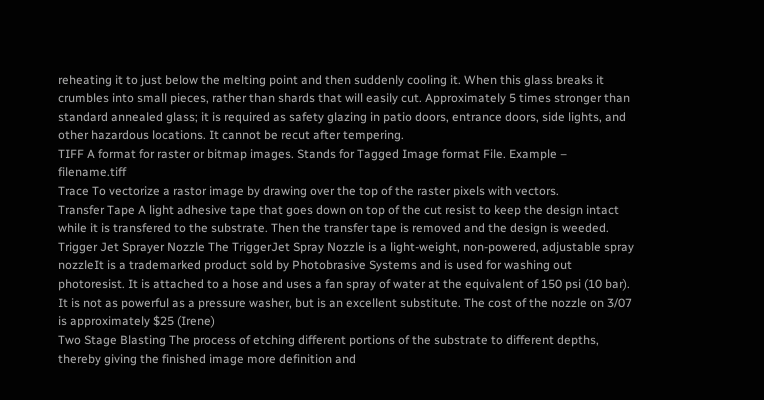reheating it to just below the melting point and then suddenly cooling it. When this glass breaks it crumbles into small pieces, rather than shards that will easily cut. Approximately 5 times stronger than standard annealed glass; it is required as safety glazing in patio doors, entrance doors, side lights, and other hazardous locations. It cannot be recut after tempering.
TIFF A format for raster or bitmap images. Stands for Tagged Image format File. Example – filename.tiff
Trace To vectorize a rastor image by drawing over the top of the raster pixels with vectors.
Transfer Tape A light adhesive tape that goes down on top of the cut resist to keep the design intact while it is transfered to the substrate. Then the transfer tape is removed and the design is weeded.
Trigger Jet Sprayer Nozzle The TriggerJet Spray Nozzle is a light-weight, non-powered, adjustable spray nozzleIt is a trademarked product sold by Photobrasive Systems and is used for washing out photoresist. It is attached to a hose and uses a fan spray of water at the equivalent of 150 psi (10 bar). It is not as powerful as a pressure washer, but is an excellent substitute. The cost of the nozzle on 3/07 is approximately $25 (Irene)
Two Stage Blasting The process of etching different portions of the substrate to different depths, thereby giving the finished image more definition and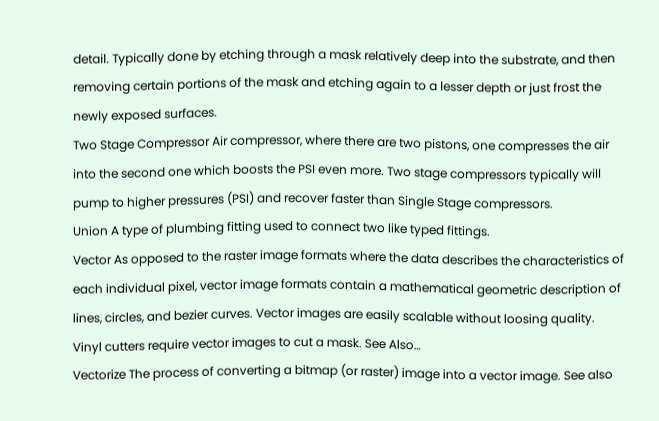detail. Typically done by etching through a mask relatively deep into the substrate, and then removing certain portions of the mask and etching again to a lesser depth or just frost the newly exposed surfaces.
Two Stage Compressor Air compressor, where there are two pistons, one compresses the air into the second one which boosts the PSI even more. Two stage compressors typically will pump to higher pressures (PSI) and recover faster than Single Stage compressors.
Union A type of plumbing fitting used to connect two like typed fittings.
Vector As opposed to the raster image formats where the data describes the characteristics of each individual pixel, vector image formats contain a mathematical geometric description of lines, circles, and bezier curves. Vector images are easily scalable without loosing quality. Vinyl cutters require vector images to cut a mask. See Also…
Vectorize The process of converting a bitmap (or raster) image into a vector image. See also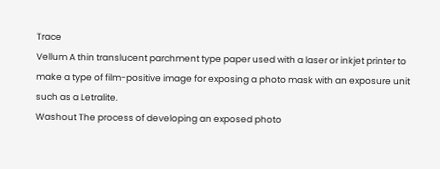Trace
Vellum A thin translucent parchment type paper used with a laser or inkjet printer to make a type of film-positive image for exposing a photo mask with an exposure unit such as a Letralite.
Washout The process of developing an exposed photo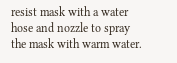resist mask with a water hose and nozzle to spray the mask with warm water.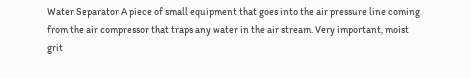Water Separator A piece of small equipment that goes into the air pressure line coming from the air compressor that traps any water in the air stream. Very important, moist grit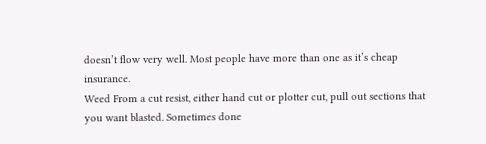doesn’t flow very well. Most people have more than one as it’s cheap insurance.
Weed From a cut resist, either hand cut or plotter cut, pull out sections that you want blasted. Sometimes done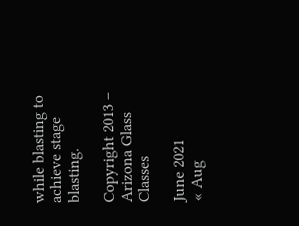while blasting to achieve stage blasting.

Copyright 2013 – Arizona Glass Classes

June 2021
« Aug